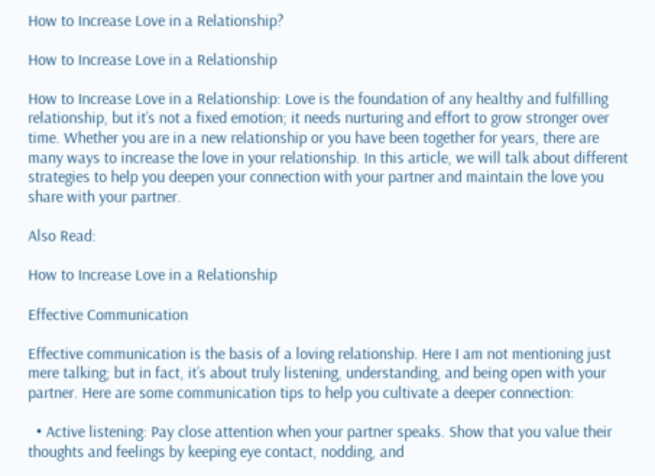How to Increase Love in a Relationship?

How to Increase Love in a Relationship

How to Increase Love in a Relationship: Love is the foundation of any healthy and fulfilling relationship, but it’s not a fixed emotion; it needs nurturing and effort to grow stronger over time. Whether you are in a new relationship or you have been together for years, there are many ways to increase the love in your relationship. In this article, we will talk about different strategies to help you deepen your connection with your partner and maintain the love you share with your partner.

Also Read:

How to Increase Love in a Relationship

Effective Communication

Effective communication is the basis of a loving relationship. Here I am not mentioning just mere talking; but in fact, it’s about truly listening, understanding, and being open with your partner. Here are some communication tips to help you cultivate a deeper connection:

  • Active listening: Pay close attention when your partner speaks. Show that you value their thoughts and feelings by keeping eye contact, nodding, and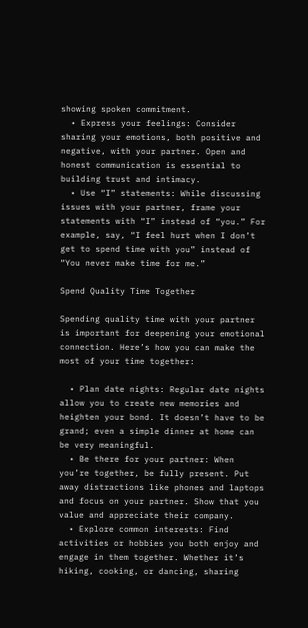showing spoken commitment.
  • Express your feelings: Consider sharing your emotions, both positive and negative, with your partner. Open and honest communication is essential to building trust and intimacy.
  • Use “I” statements: While discussing issues with your partner, frame your statements with “I” instead of “you.” For example, say, “I feel hurt when I don’t get to spend time with you” instead of “You never make time for me.”

Spend Quality Time Together

Spending quality time with your partner is important for deepening your emotional connection. Here’s how you can make the most of your time together:

  • Plan date nights: Regular date nights allow you to create new memories and heighten your bond. It doesn’t have to be grand; even a simple dinner at home can be very meaningful.
  • Be there for your partner: When you’re together, be fully present. Put away distractions like phones and laptops and focus on your partner. Show that you value and appreciate their company.
  • Explore common interests: Find activities or hobbies you both enjoy and engage in them together. Whether it’s hiking, cooking, or dancing, sharing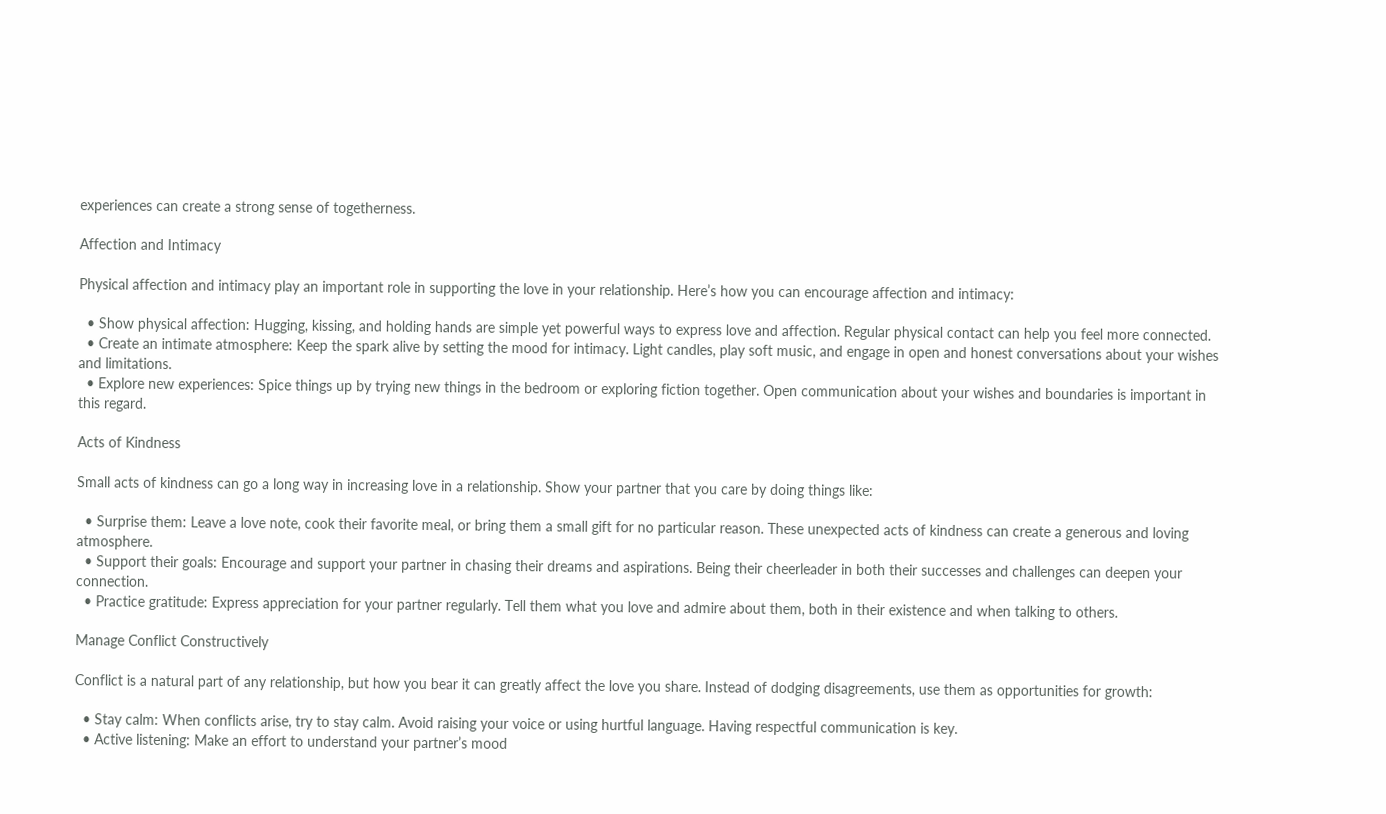experiences can create a strong sense of togetherness.

Affection and Intimacy

Physical affection and intimacy play an important role in supporting the love in your relationship. Here’s how you can encourage affection and intimacy:

  • Show physical affection: Hugging, kissing, and holding hands are simple yet powerful ways to express love and affection. Regular physical contact can help you feel more connected.
  • Create an intimate atmosphere: Keep the spark alive by setting the mood for intimacy. Light candles, play soft music, and engage in open and honest conversations about your wishes and limitations.
  • Explore new experiences: Spice things up by trying new things in the bedroom or exploring fiction together. Open communication about your wishes and boundaries is important in this regard.

Acts of Kindness

Small acts of kindness can go a long way in increasing love in a relationship. Show your partner that you care by doing things like:

  • Surprise them: Leave a love note, cook their favorite meal, or bring them a small gift for no particular reason. These unexpected acts of kindness can create a generous and loving atmosphere.
  • Support their goals: Encourage and support your partner in chasing their dreams and aspirations. Being their cheerleader in both their successes and challenges can deepen your connection.
  • Practice gratitude: Express appreciation for your partner regularly. Tell them what you love and admire about them, both in their existence and when talking to others.

Manage Conflict Constructively

Conflict is a natural part of any relationship, but how you bear it can greatly affect the love you share. Instead of dodging disagreements, use them as opportunities for growth:

  • Stay calm: When conflicts arise, try to stay calm. Avoid raising your voice or using hurtful language. Having respectful communication is key.
  • Active listening: Make an effort to understand your partner’s mood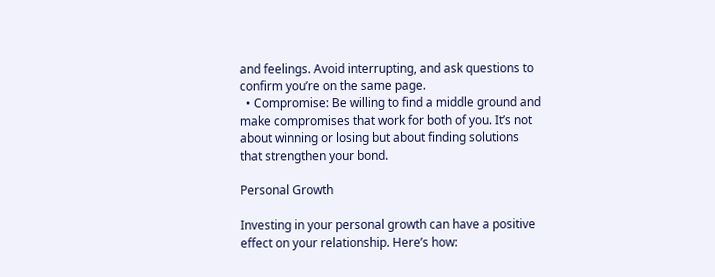and feelings. Avoid interrupting, and ask questions to confirm you’re on the same page.
  • Compromise: Be willing to find a middle ground and make compromises that work for both of you. It’s not about winning or losing but about finding solutions that strengthen your bond.

Personal Growth

Investing in your personal growth can have a positive effect on your relationship. Here’s how: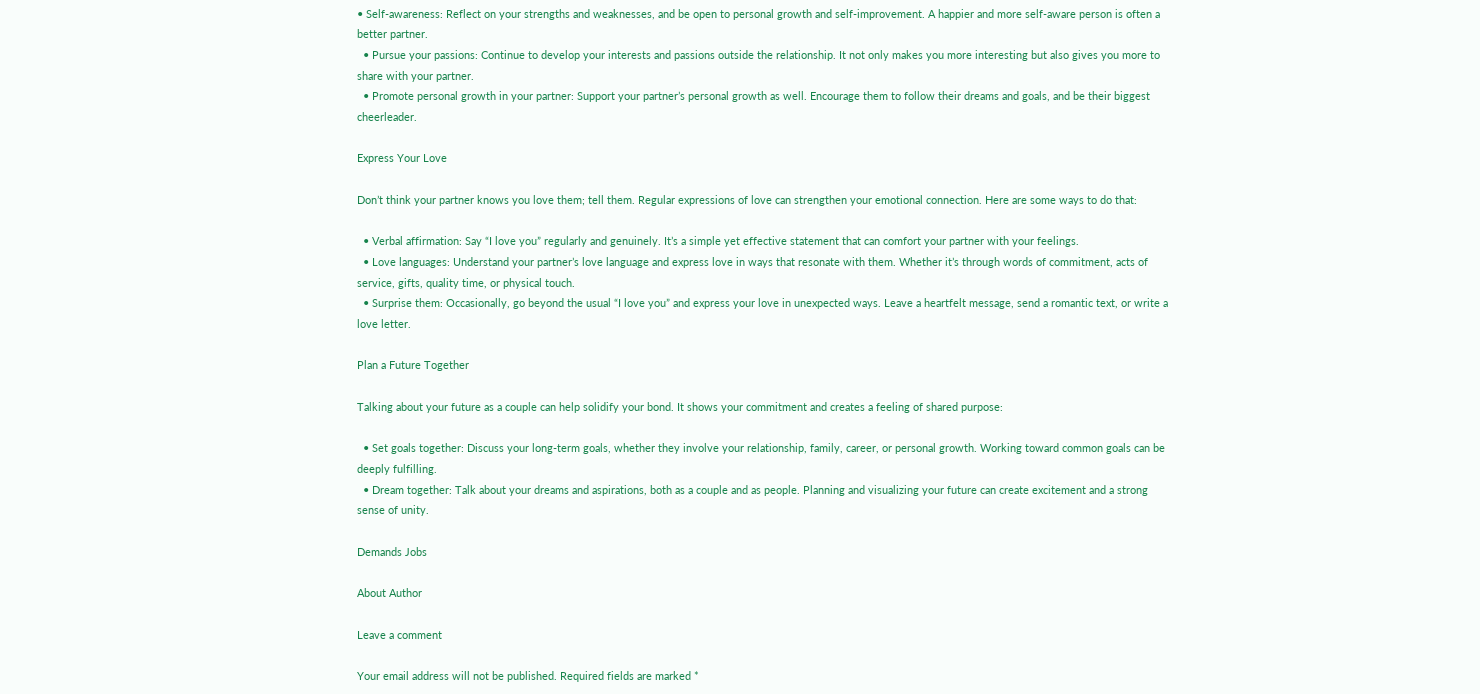• Self-awareness: Reflect on your strengths and weaknesses, and be open to personal growth and self-improvement. A happier and more self-aware person is often a better partner.
  • Pursue your passions: Continue to develop your interests and passions outside the relationship. It not only makes you more interesting but also gives you more to share with your partner.
  • Promote personal growth in your partner: Support your partner’s personal growth as well. Encourage them to follow their dreams and goals, and be their biggest cheerleader.

Express Your Love

Don’t think your partner knows you love them; tell them. Regular expressions of love can strengthen your emotional connection. Here are some ways to do that:

  • Verbal affirmation: Say “I love you” regularly and genuinely. It’s a simple yet effective statement that can comfort your partner with your feelings.
  • Love languages: Understand your partner’s love language and express love in ways that resonate with them. Whether it’s through words of commitment, acts of service, gifts, quality time, or physical touch.
  • Surprise them: Occasionally, go beyond the usual “I love you” and express your love in unexpected ways. Leave a heartfelt message, send a romantic text, or write a love letter.

Plan a Future Together

Talking about your future as a couple can help solidify your bond. It shows your commitment and creates a feeling of shared purpose:

  • Set goals together: Discuss your long-term goals, whether they involve your relationship, family, career, or personal growth. Working toward common goals can be deeply fulfilling.
  • Dream together: Talk about your dreams and aspirations, both as a couple and as people. Planning and visualizing your future can create excitement and a strong sense of unity.

Demands Jobs

About Author

Leave a comment

Your email address will not be published. Required fields are marked *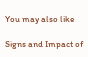You may also like

Signs and Impact of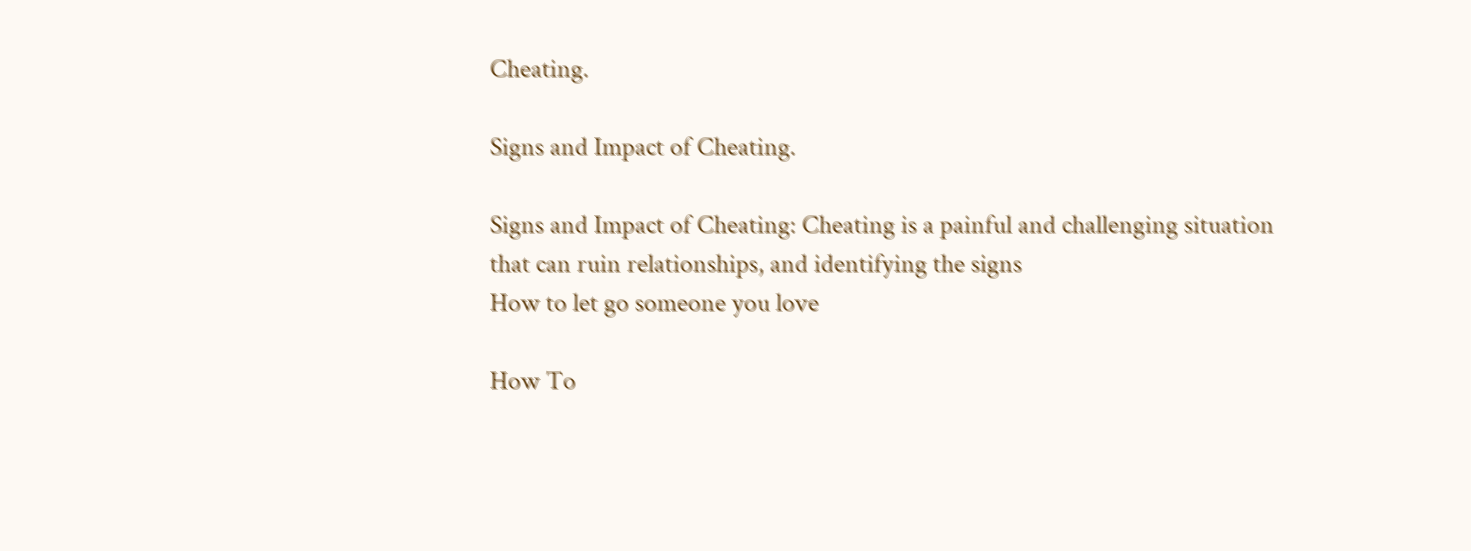Cheating.

Signs and Impact of Cheating.

Signs and Impact of Cheating: Cheating is a painful and challenging situation that can ruin relationships, and identifying the signs
How to let go someone you love

How To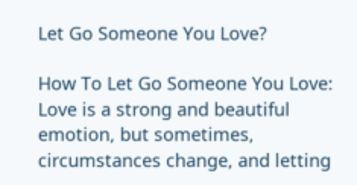Let Go Someone You Love?

How To Let Go Someone You Love: Love is a strong and beautiful emotion, but sometimes, circumstances change, and letting